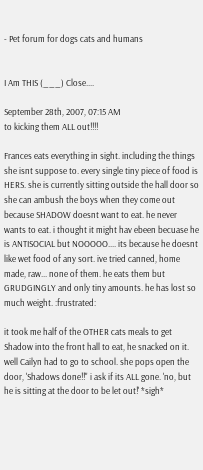- Pet forum for dogs cats and humans


I Am THIS (___) Close....

September 28th, 2007, 07:15 AM
to kicking them ALL out!!!!

Frances eats everything in sight. including the things she isnt suppose to. every single tiny piece of food is HERS. she is currently sitting outside the hall door so she can ambush the boys when they come out because SHADOW doesnt want to eat. he never wants to eat. i thought it might hav ebeen becuase he is ANTISOCIAL but NOOOOO.... its because he doesnt like wet food of any sort. ive tried canned, home made, raw... none of them. he eats them but GRUDGINGLY and only tiny amounts. he has lost so much weight. :frustrated:

it took me half of the OTHER cats meals to get Shadow into the front hall to eat, he snacked on it. well Cailyn had to go to school. she pops open the door, 'Shadows done!!" i ask if its ALL gone. 'no, but he is sitting at the door to be let out!' *sigh*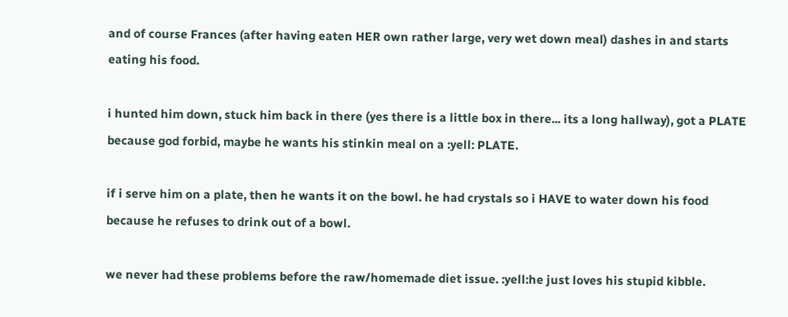and of course Frances (after having eaten HER own rather large, very wet down meal) dashes in and starts eating his food.

i hunted him down, stuck him back in there (yes there is a little box in there... its a long hallway), got a PLATE because god forbid, maybe he wants his stinkin meal on a :yell: PLATE.

if i serve him on a plate, then he wants it on the bowl. he had crystals so i HAVE to water down his food because he refuses to drink out of a bowl.

we never had these problems before the raw/homemade diet issue. :yell:he just loves his stupid kibble.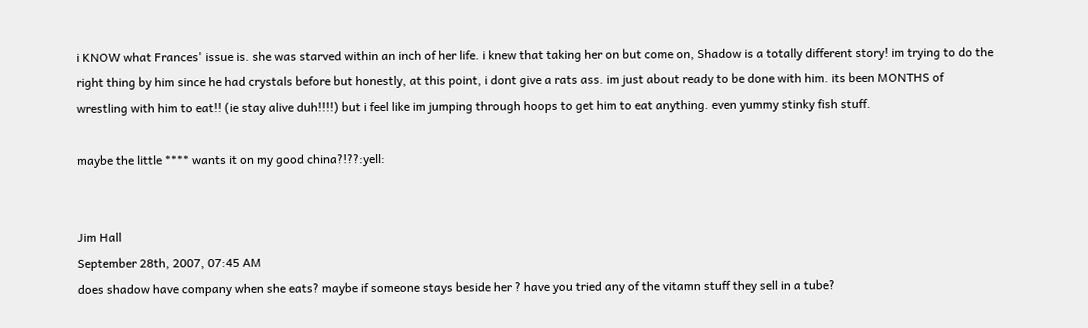i KNOW what Frances' issue is. she was starved within an inch of her life. i knew that taking her on but come on, Shadow is a totally different story! im trying to do the right thing by him since he had crystals before but honestly, at this point, i dont give a rats ass. im just about ready to be done with him. its been MONTHS of wrestling with him to eat!! (ie stay alive duh!!!!) but i feel like im jumping through hoops to get him to eat anything. even yummy stinky fish stuff.

maybe the little **** wants it on my good china?!??:yell:


Jim Hall
September 28th, 2007, 07:45 AM
does shadow have company when she eats? maybe if someone stays beside her ? have you tried any of the vitamn stuff they sell in a tube?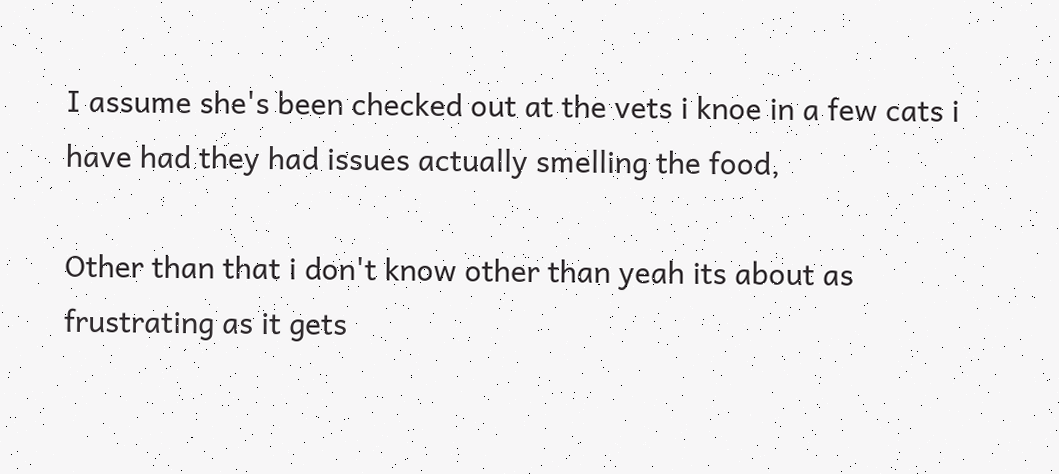I assume she's been checked out at the vets i knoe in a few cats i have had they had issues actually smelling the food,

Other than that i don't know other than yeah its about as frustrating as it gets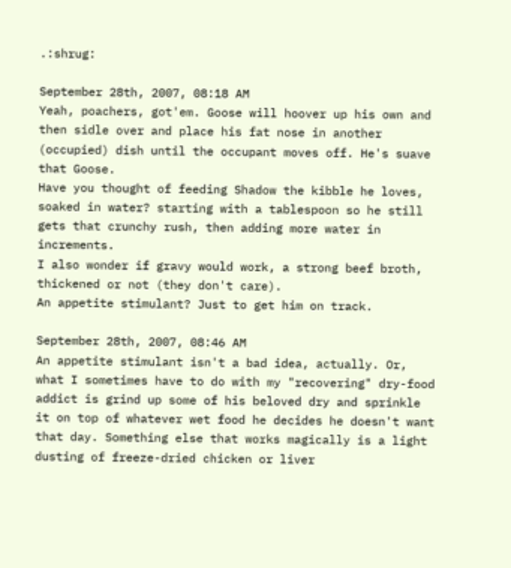.:shrug:

September 28th, 2007, 08:18 AM
Yeah, poachers, got'em. Goose will hoover up his own and then sidle over and place his fat nose in another (occupied) dish until the occupant moves off. He's suave that Goose.
Have you thought of feeding Shadow the kibble he loves, soaked in water? starting with a tablespoon so he still gets that crunchy rush, then adding more water in increments.
I also wonder if gravy would work, a strong beef broth, thickened or not (they don't care).
An appetite stimulant? Just to get him on track.

September 28th, 2007, 08:46 AM
An appetite stimulant isn't a bad idea, actually. Or, what I sometimes have to do with my "recovering" dry-food addict is grind up some of his beloved dry and sprinkle it on top of whatever wet food he decides he doesn't want that day. Something else that works magically is a light dusting of freeze-dried chicken or liver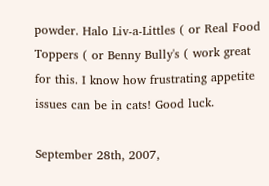powder. Halo Liv-a-Littles ( or Real Food Toppers ( or Benny Bully's ( work great for this. I know how frustrating appetite issues can be in cats! Good luck.

September 28th, 2007,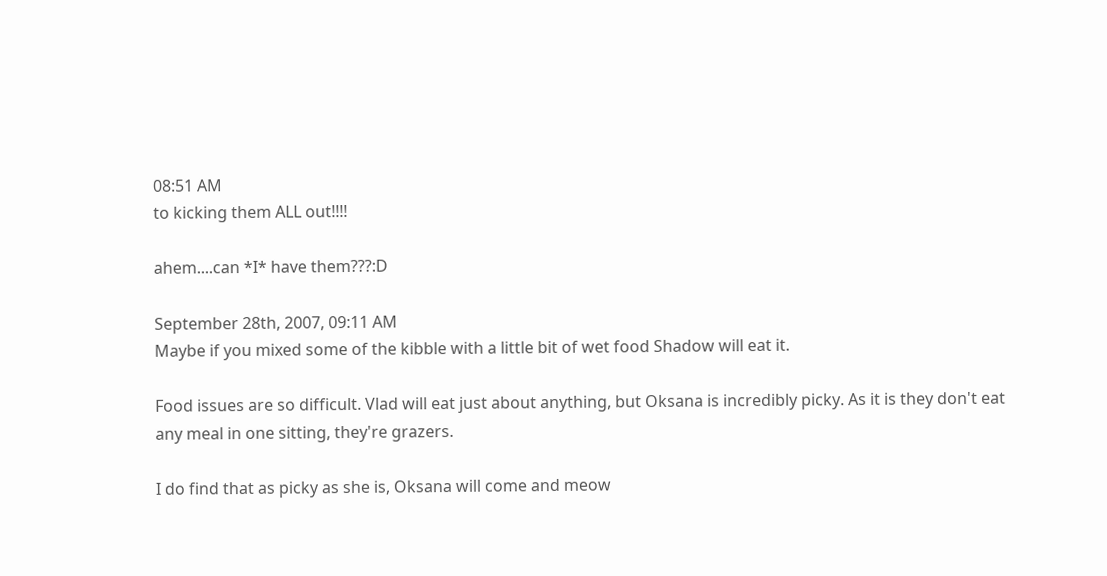08:51 AM
to kicking them ALL out!!!!

ahem....can *I* have them???:D

September 28th, 2007, 09:11 AM
Maybe if you mixed some of the kibble with a little bit of wet food Shadow will eat it.

Food issues are so difficult. Vlad will eat just about anything, but Oksana is incredibly picky. As it is they don't eat any meal in one sitting, they're grazers.

I do find that as picky as she is, Oksana will come and meow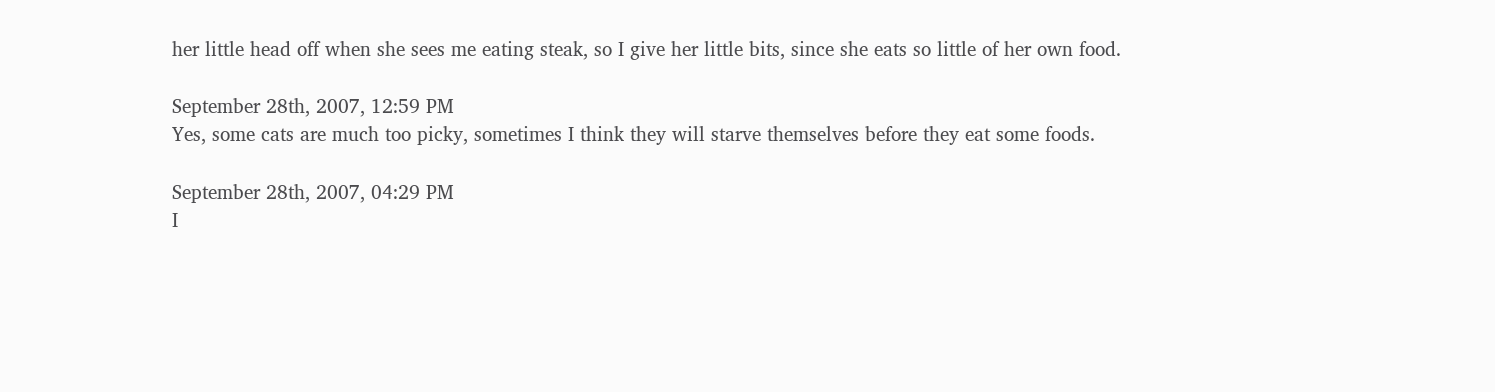her little head off when she sees me eating steak, so I give her little bits, since she eats so little of her own food.

September 28th, 2007, 12:59 PM
Yes, some cats are much too picky, sometimes I think they will starve themselves before they eat some foods.

September 28th, 2007, 04:29 PM
I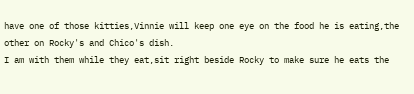have one of those kitties,Vinnie will keep one eye on the food he is eating,the other on Rocky's and Chico's dish.
I am with them while they eat,sit right beside Rocky to make sure he eats the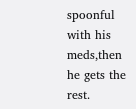spoonful with his meds,then he gets the rest.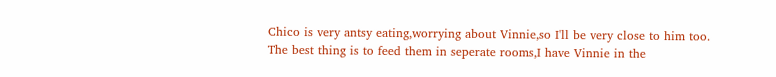Chico is very antsy eating,worrying about Vinnie,so I'll be very close to him too.
The best thing is to feed them in seperate rooms,I have Vinnie in the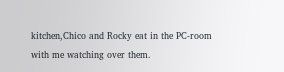kitchen,Chico and Rocky eat in the PC-room with me watching over them.